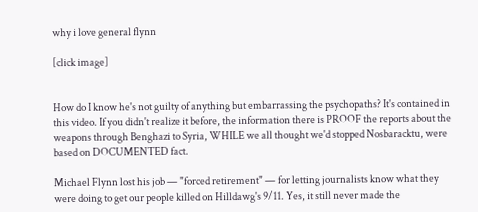why i love general flynn

[click image]


How do I know he's not guilty of anything but embarrassing the psychopaths? It's contained in this video. If you didn't realize it before, the information there is PROOF the reports about the weapons through Benghazi to Syria, WHILE we all thought we'd stopped Nosbaracktu, were based on DOCUMENTED fact.

Michael Flynn lost his job — "forced retirement" — for letting journalists know what they were doing to get our people killed on Hilldawg's 9/11. Yes, it still never made the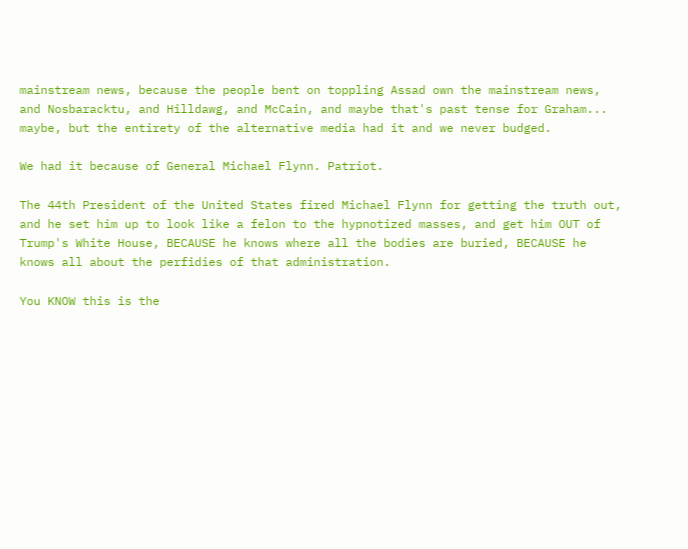mainstream news, because the people bent on toppling Assad own the mainstream news, and Nosbaracktu, and Hilldawg, and McCain, and maybe that's past tense for Graham... maybe, but the entirety of the alternative media had it and we never budged.

We had it because of General Michael Flynn. Patriot.

The 44th President of the United States fired Michael Flynn for getting the truth out, and he set him up to look like a felon to the hypnotized masses, and get him OUT of Trump's White House, BECAUSE he knows where all the bodies are buried, BECAUSE he knows all about the perfidies of that administration.

You KNOW this is the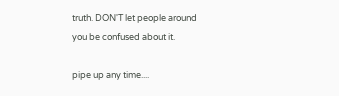truth. DON'T let people around you be confused about it.

pipe up any time....